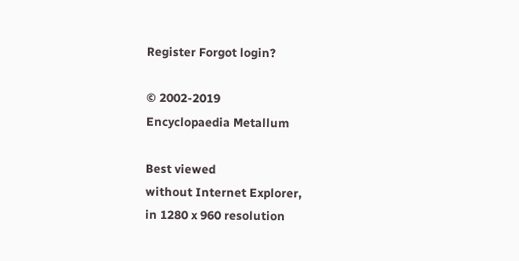Register Forgot login?

© 2002-2019
Encyclopaedia Metallum

Best viewed
without Internet Explorer,
in 1280 x 960 resolution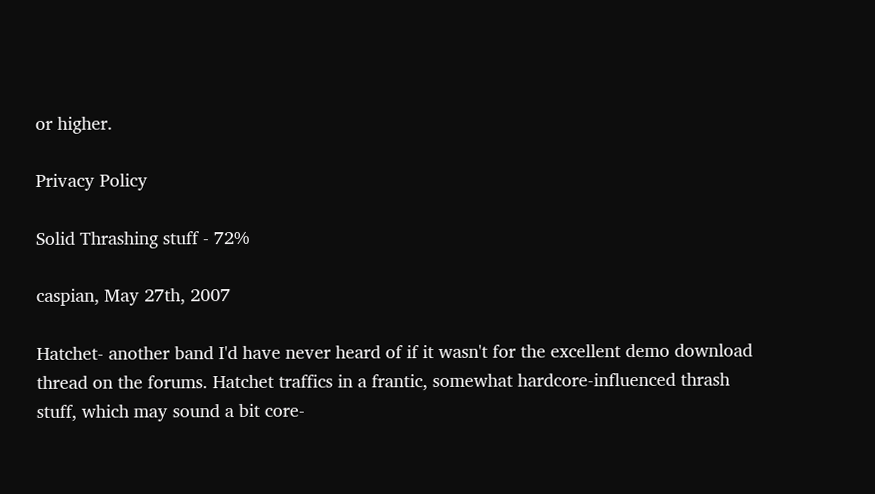or higher.

Privacy Policy

Solid Thrashing stuff - 72%

caspian, May 27th, 2007

Hatchet- another band I'd have never heard of if it wasn't for the excellent demo download thread on the forums. Hatchet traffics in a frantic, somewhat hardcore-influenced thrash stuff, which may sound a bit core-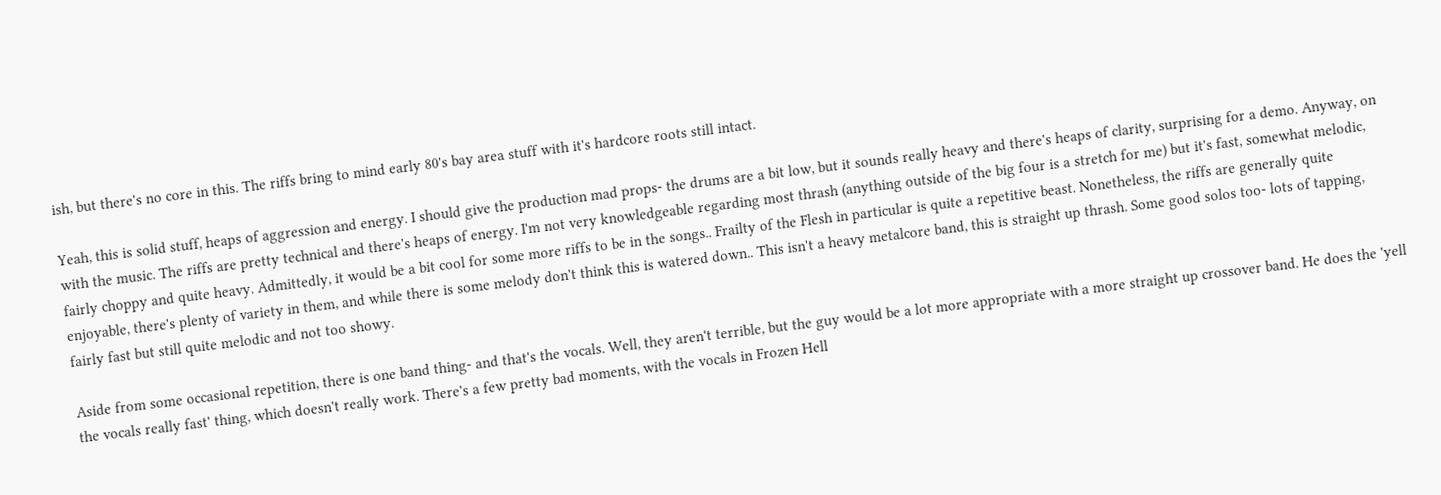ish, but there's no core in this. The riffs bring to mind early 80's bay area stuff with it's hardcore roots still intact.

Yeah, this is solid stuff, heaps of aggression and energy. I should give the production mad props- the drums are a bit low, but it sounds really heavy and there's heaps of clarity, surprising for a demo. Anyway, on with the music. The riffs are pretty technical and there's heaps of energy. I'm not very knowledgeable regarding most thrash (anything outside of the big four is a stretch for me) but it's fast, somewhat melodic, fairly choppy and quite heavy. Admittedly, it would be a bit cool for some more riffs to be in the songs.. Frailty of the Flesh in particular is quite a repetitive beast. Nonetheless, the riffs are generally quite enjoyable, there's plenty of variety in them, and while there is some melody don't think this is watered down.. This isn't a heavy metalcore band, this is straight up thrash. Some good solos too- lots of tapping, fairly fast but still quite melodic and not too showy.

Aside from some occasional repetition, there is one band thing- and that's the vocals. Well, they aren't terrible, but the guy would be a lot more appropriate with a more straight up crossover band. He does the 'yell the vocals really fast' thing, which doesn't really work. There's a few pretty bad moments, with the vocals in Frozen Hell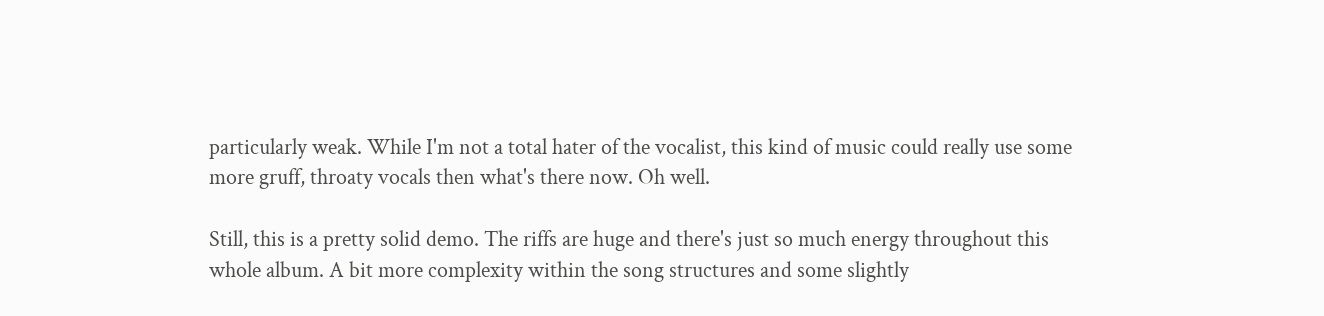particularly weak. While I'm not a total hater of the vocalist, this kind of music could really use some more gruff, throaty vocals then what's there now. Oh well.

Still, this is a pretty solid demo. The riffs are huge and there's just so much energy throughout this whole album. A bit more complexity within the song structures and some slightly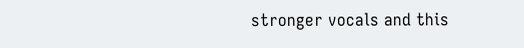stronger vocals and this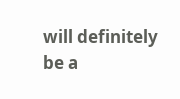will definitely be a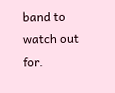band to watch out for.